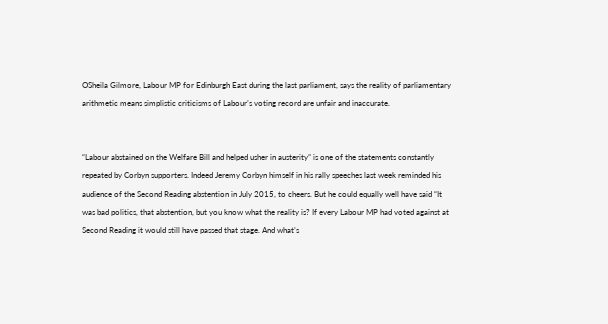OSheila Gilmore, Labour MP for Edinburgh East during the last parliament, says the reality of parliamentary arithmetic means simplistic criticisms of Labour’s voting record are unfair and inaccurate.


“Labour abstained on the Welfare Bill and helped usher in austerity” is one of the statements constantly repeated by Corbyn supporters. Indeed Jeremy Corbyn himself in his rally speeches last week reminded his audience of the Second Reading abstention in July 2015, to cheers. But he could equally well have said “It was bad politics, that abstention, but you know what the reality is? If every Labour MP had voted against at Second Reading it would still have passed that stage. And what’s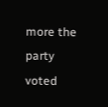more the party voted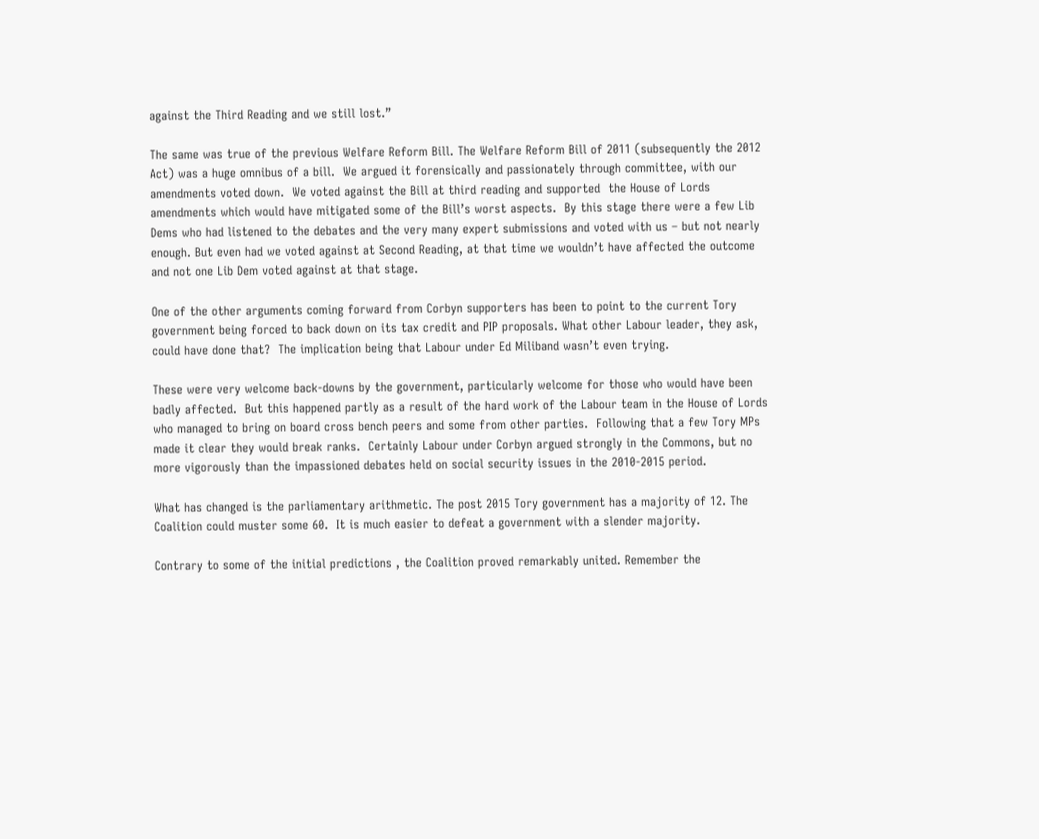against the Third Reading and we still lost.”

The same was true of the previous Welfare Reform Bill. The Welfare Reform Bill of 2011 (subsequently the 2012 Act) was a huge omnibus of a bill.  We argued it forensically and passionately through committee, with our amendments voted down.  We voted against the Bill at third reading and supported  the House of Lords amendments which would have mitigated some of the Bill’s worst aspects.  By this stage there were a few Lib Dems who had listened to the debates and the very many expert submissions and voted with us – but not nearly enough. But even had we voted against at Second Reading, at that time we wouldn’t have affected the outcome and not one Lib Dem voted against at that stage.

One of the other arguments coming forward from Corbyn supporters has been to point to the current Tory government being forced to back down on its tax credit and PIP proposals. What other Labour leader, they ask,  could have done that?  The implication being that Labour under Ed Miliband wasn’t even trying.

These were very welcome back-downs by the government, particularly welcome for those who would have been badly affected.  But this happened partly as a result of the hard work of the Labour team in the House of Lords who managed to bring on board cross bench peers and some from other parties.  Following that a few Tory MPs made it clear they would break ranks.  Certainly Labour under Corbyn argued strongly in the Commons, but no more vigorously than the impassioned debates held on social security issues in the 2010-2015 period.

What has changed is the parliamentary arithmetic. The post 2015 Tory government has a majority of 12. The Coalition could muster some 60.  It is much easier to defeat a government with a slender majority.

Contrary to some of the initial predictions , the Coalition proved remarkably united. Remember the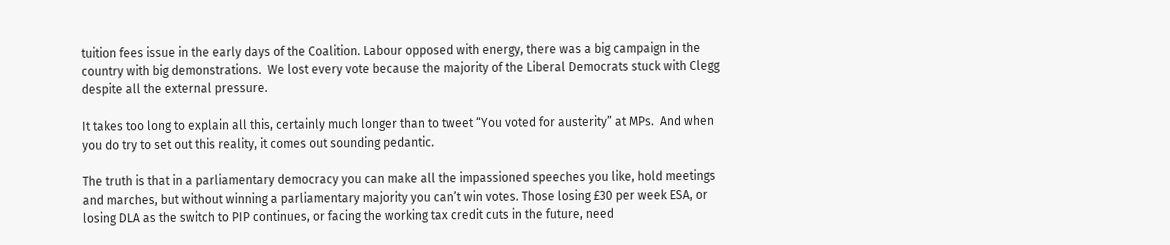tuition fees issue in the early days of the Coalition. Labour opposed with energy, there was a big campaign in the country with big demonstrations.  We lost every vote because the majority of the Liberal Democrats stuck with Clegg despite all the external pressure.

It takes too long to explain all this, certainly much longer than to tweet “You voted for austerity” at MPs.  And when you do try to set out this reality, it comes out sounding pedantic.

The truth is that in a parliamentary democracy you can make all the impassioned speeches you like, hold meetings and marches, but without winning a parliamentary majority you can’t win votes. Those losing £30 per week ESA, or losing DLA as the switch to PIP continues, or facing the working tax credit cuts in the future, need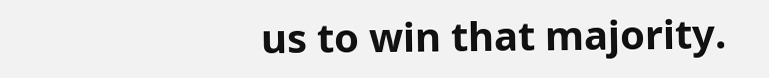us to win that majority.